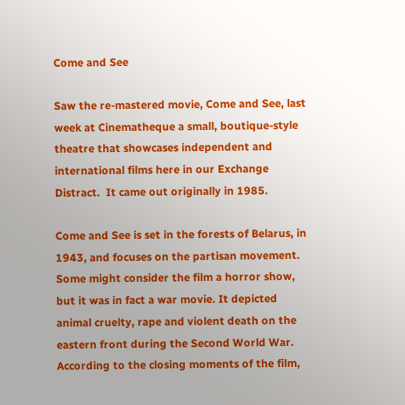Come and See

Saw the re-mastered movie, Come and See, last week at Cinematheque a small, boutique-style theatre that showcases independent and international films here in our Exchange Distract.  It came out originally in 1985.

Come and See is set in the forests of Belarus, in 1943, and focuses on the partisan movement. Some might consider the film a horror show, but it was in fact a war movie. It depicted animal cruelty, rape and violent death on the eastern front during the Second World War. According to the closing moments of the film,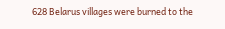628 Belarus villages were burned to the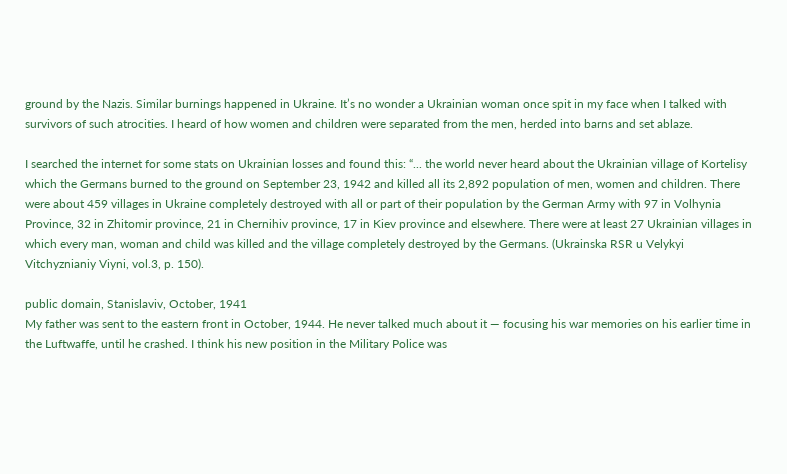ground by the Nazis. Similar burnings happened in Ukraine. It’s no wonder a Ukrainian woman once spit in my face when I talked with survivors of such atrocities. I heard of how women and children were separated from the men, herded into barns and set ablaze.

I searched the internet for some stats on Ukrainian losses and found this: “... the world never heard about the Ukrainian village of Kortelisy which the Germans burned to the ground on September 23, 1942 and killed all its 2,892 population of men, women and children. There were about 459 villages in Ukraine completely destroyed with all or part of their population by the German Army with 97 in Volhynia Province, 32 in Zhitomir province, 21 in Chernihiv province, 17 in Kiev province and elsewhere. There were at least 27 Ukrainian villages in which every man, woman and child was killed and the village completely destroyed by the Germans. (Ukrainska RSR u Velykyi Vitchyznianiy Viyni, vol.3, p. 150).

public domain, Stanislaviv, October, 1941
My father was sent to the eastern front in October, 1944. He never talked much about it — focusing his war memories on his earlier time in the Luftwaffe, until he crashed. I think his new position in the Military Police was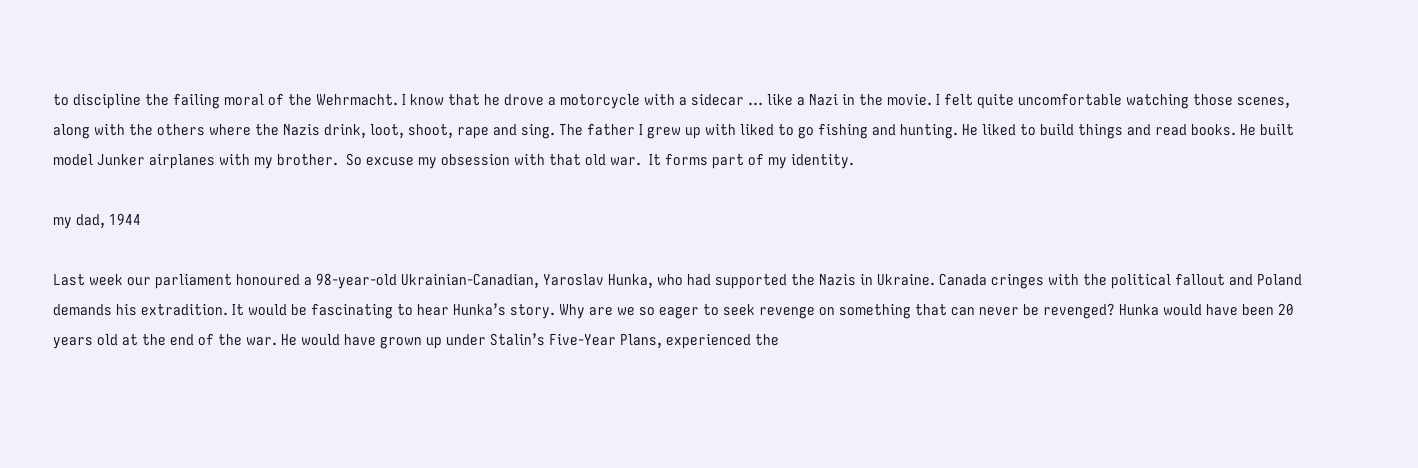to discipline the failing moral of the Wehrmacht. I know that he drove a motorcycle with a sidecar … like a Nazi in the movie. I felt quite uncomfortable watching those scenes, along with the others where the Nazis drink, loot, shoot, rape and sing. The father I grew up with liked to go fishing and hunting. He liked to build things and read books. He built model Junker airplanes with my brother.  So excuse my obsession with that old war.  It forms part of my identity.

my dad, 1944

Last week our parliament honoured a 98-year-old Ukrainian-Canadian, Yaroslav Hunka, who had supported the Nazis in Ukraine. Canada cringes with the political fallout and Poland demands his extradition. It would be fascinating to hear Hunka’s story. Why are we so eager to seek revenge on something that can never be revenged? Hunka would have been 20 years old at the end of the war. He would have grown up under Stalin’s Five-Year Plans, experienced the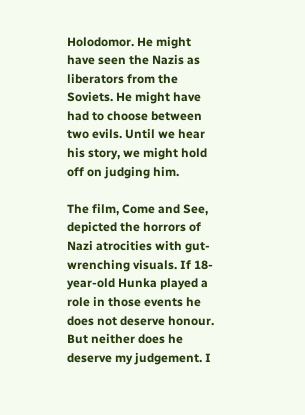Holodomor. He might have seen the Nazis as liberators from the Soviets. He might have had to choose between two evils. Until we hear his story, we might hold off on judging him.

The film, Come and See, depicted the horrors of Nazi atrocities with gut-wrenching visuals. If 18-year-old Hunka played a role in those events he does not deserve honour. But neither does he deserve my judgement. I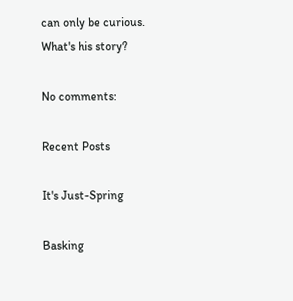can only be curious. What's his story?

No comments:

Recent Posts

It's Just-Spring

Basking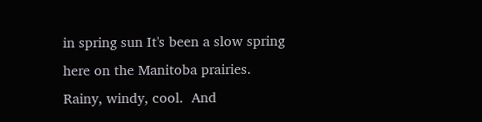in spring sun It's been a slow spring here on the Manitoba prairies.  Rainy, windy, cool.  And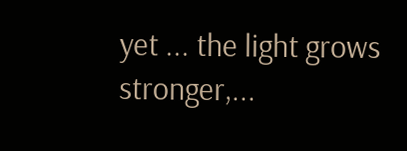yet ... the light grows stronger,...